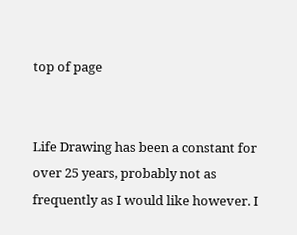top of page


Life Drawing has been a constant for over 25 years, probably not as frequently as I would like however. I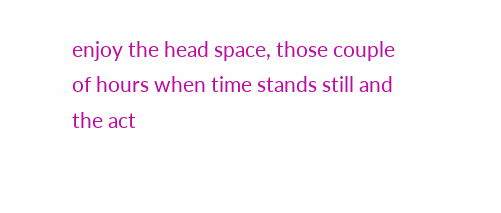enjoy the head space, those couple of hours when time stands still and the act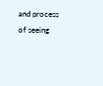and process of seeing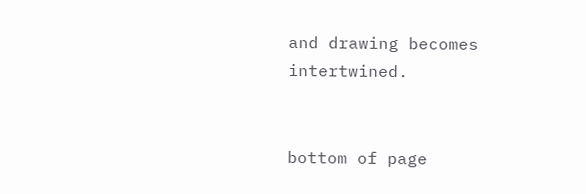and drawing becomes intertwined.


bottom of page